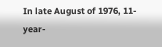In late August of 1976, 11-year-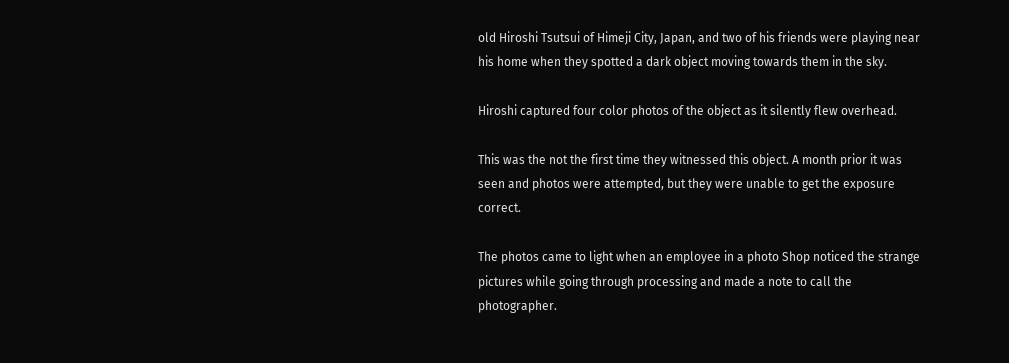old Hiroshi Tsutsui of Himeji City, Japan, and two of his friends were playing near his home when they spotted a dark object moving towards them in the sky.

Hiroshi captured four color photos of the object as it silently flew overhead.

This was the not the first time they witnessed this object. A month prior it was seen and photos were attempted, but they were unable to get the exposure correct.

The photos came to light when an employee in a photo Shop noticed the strange pictures while going through processing and made a note to call the photographer.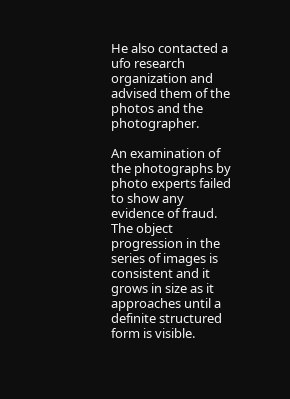He also contacted a ufo research organization and advised them of the photos and the photographer.

An examination of the photographs by photo experts failed to show any evidence of fraud. The object progression in the series of images is consistent and it grows in size as it approaches until a definite structured form is visible.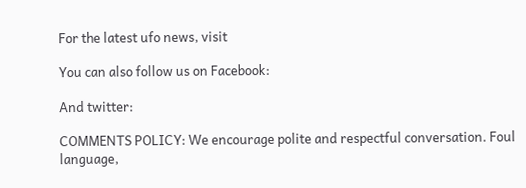For the latest ufo news, visit

You can also follow us on Facebook:

And twitter:

COMMENTS POLICY: We encourage polite and respectful conversation. Foul language,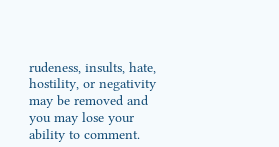rudeness, insults, hate, hostility, or negativity may be removed and you may lose your ability to comment.